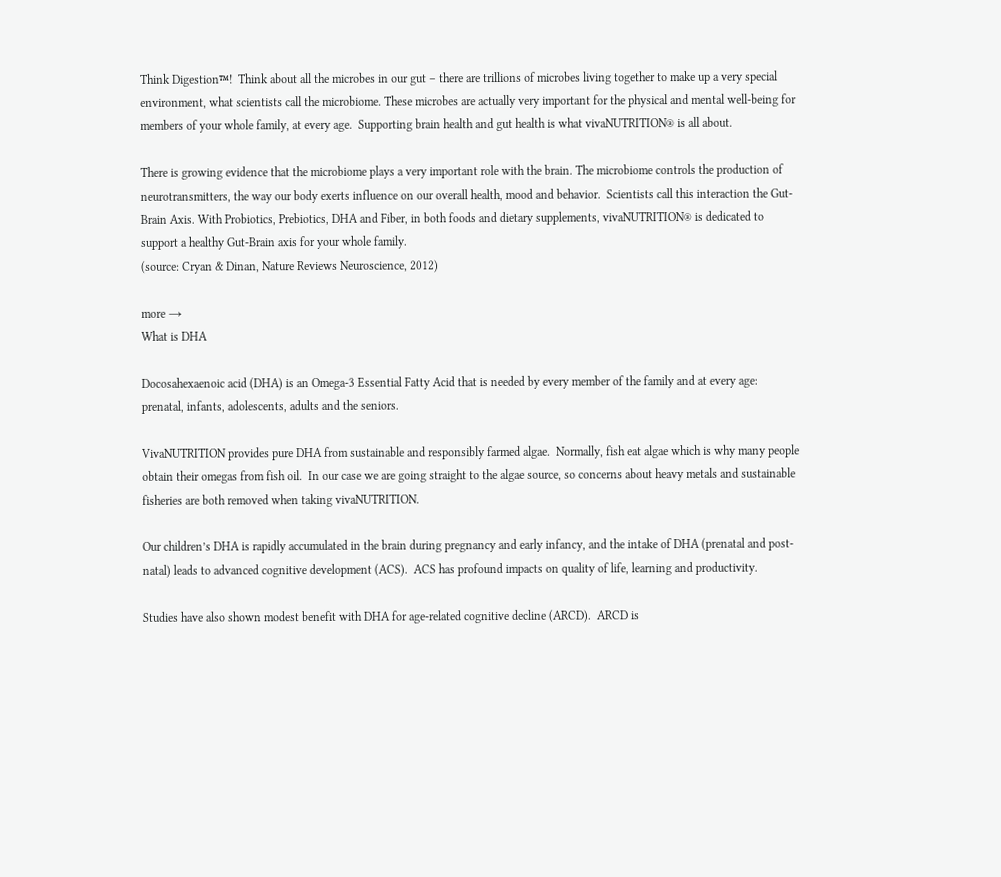Think Digestion™!  Think about all the microbes in our gut – there are trillions of microbes living together to make up a very special environment, what scientists call the microbiome. These microbes are actually very important for the physical and mental well-being for members of your whole family, at every age.  Supporting brain health and gut health is what vivaNUTRITION® is all about.

There is growing evidence that the microbiome plays a very important role with the brain. The microbiome controls the production of neurotransmitters, the way our body exerts influence on our overall health, mood and behavior.  Scientists call this interaction the Gut-Brain Axis. With Probiotics, Prebiotics, DHA and Fiber, in both foods and dietary supplements, vivaNUTRITION® is dedicated to support a healthy Gut-Brain axis for your whole family.
(source: Cryan & Dinan, Nature Reviews Neuroscience, 2012)

more →
What is DHA

Docosahexaenoic acid (DHA) is an Omega-3 Essential Fatty Acid that is needed by every member of the family and at every age: prenatal, infants, adolescents, adults and the seniors.

VivaNUTRITION provides pure DHA from sustainable and responsibly farmed algae.  Normally, fish eat algae which is why many people obtain their omegas from fish oil.  In our case we are going straight to the algae source, so concerns about heavy metals and sustainable fisheries are both removed when taking vivaNUTRITION.

Our children’s DHA is rapidly accumulated in the brain during pregnancy and early infancy, and the intake of DHA (prenatal and post-natal) leads to advanced cognitive development (ACS).  ACS has profound impacts on quality of life, learning and productivity.

Studies have also shown modest benefit with DHA for age-related cognitive decline (ARCD).  ARCD is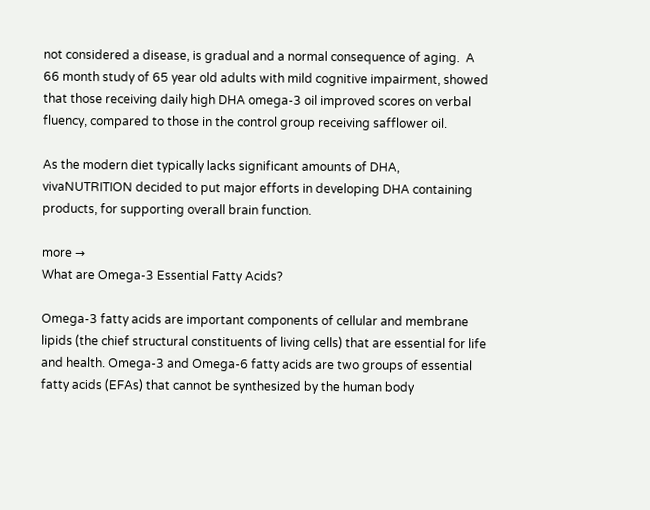not considered a disease, is gradual and a normal consequence of aging.  A 66 month study of 65 year old adults with mild cognitive impairment, showed that those receiving daily high DHA omega-3 oil improved scores on verbal fluency, compared to those in the control group receiving safflower oil.

As the modern diet typically lacks significant amounts of DHA, vivaNUTRITION decided to put major efforts in developing DHA containing products, for supporting overall brain function.

more →
What are Omega-3 Essential Fatty Acids?

Omega-3 fatty acids are important components of cellular and membrane lipids (the chief structural constituents of living cells) that are essential for life and health. Omega-3 and Omega-6 fatty acids are two groups of essential fatty acids (EFAs) that cannot be synthesized by the human body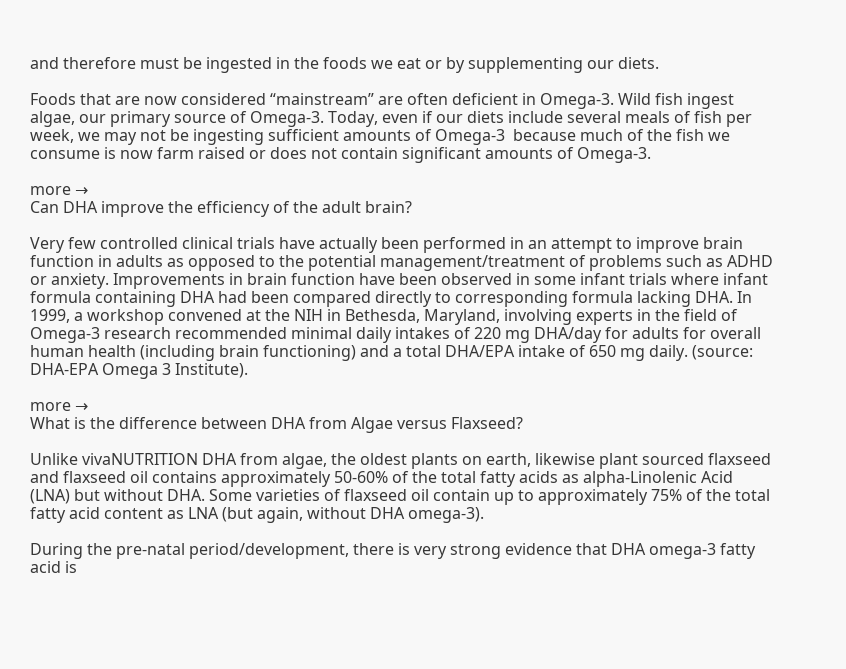and therefore must be ingested in the foods we eat or by supplementing our diets.

Foods that are now considered “mainstream” are often deficient in Omega-3. Wild fish ingest algae, our primary source of Omega-3. Today, even if our diets include several meals of fish per week, we may not be ingesting sufficient amounts of Omega-3  because much of the fish we consume is now farm raised or does not contain significant amounts of Omega-3.

more →
Can DHA improve the efficiency of the adult brain?

Very few controlled clinical trials have actually been performed in an attempt to improve brain function in adults as opposed to the potential management/treatment of problems such as ADHD or anxiety. Improvements in brain function have been observed in some infant trials where infant formula containing DHA had been compared directly to corresponding formula lacking DHA. In 1999, a workshop convened at the NIH in Bethesda, Maryland, involving experts in the field of Omega-3 research recommended minimal daily intakes of 220 mg DHA/day for adults for overall human health (including brain functioning) and a total DHA/EPA intake of 650 mg daily. (source: DHA-EPA Omega 3 Institute).

more →
What is the difference between DHA from Algae versus Flaxseed?

Unlike vivaNUTRITION DHA from algae, the oldest plants on earth, likewise plant sourced flaxseed and flaxseed oil contains approximately 50-60% of the total fatty acids as alpha-Linolenic Acid (LNA) but without DHA. Some varieties of flaxseed oil contain up to approximately 75% of the total fatty acid content as LNA (but again, without DHA omega-3).

During the pre-natal period/development, there is very strong evidence that DHA omega-3 fatty acid is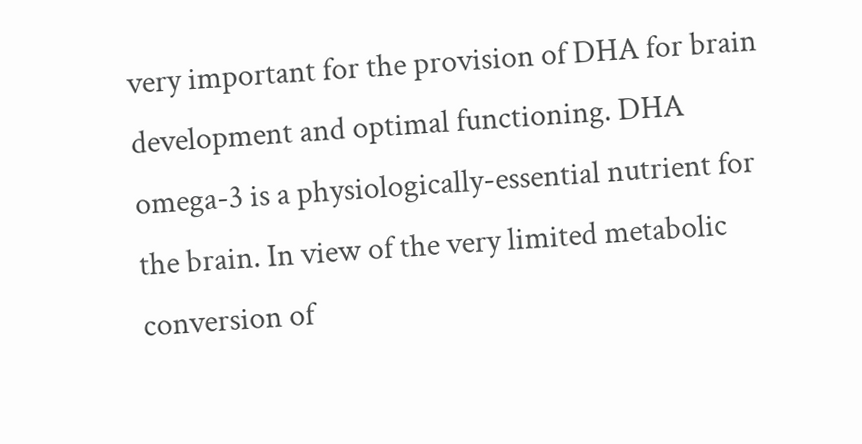very important for the provision of DHA for brain development and optimal functioning. DHA omega-3 is a physiologically-essential nutrient for the brain. In view of the very limited metabolic conversion of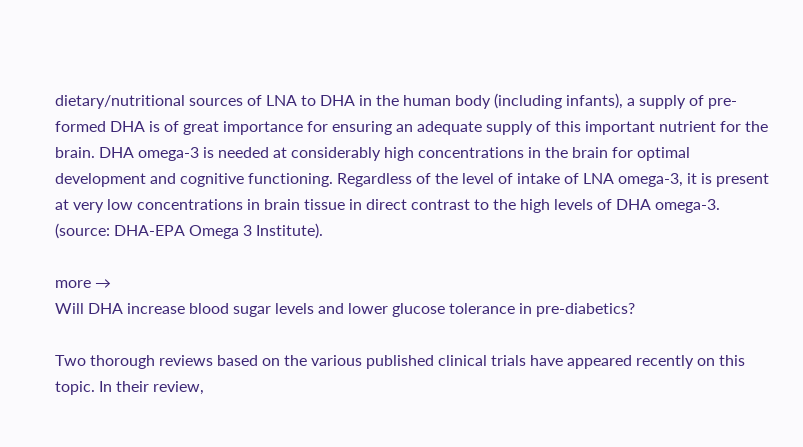dietary/nutritional sources of LNA to DHA in the human body (including infants), a supply of pre-formed DHA is of great importance for ensuring an adequate supply of this important nutrient for the brain. DHA omega-3 is needed at considerably high concentrations in the brain for optimal development and cognitive functioning. Regardless of the level of intake of LNA omega-3, it is present at very low concentrations in brain tissue in direct contrast to the high levels of DHA omega-3. (source: DHA-EPA Omega 3 Institute).

more →
Will DHA increase blood sugar levels and lower glucose tolerance in pre-diabetics?

Two thorough reviews based on the various published clinical trials have appeared recently on this topic. In their review,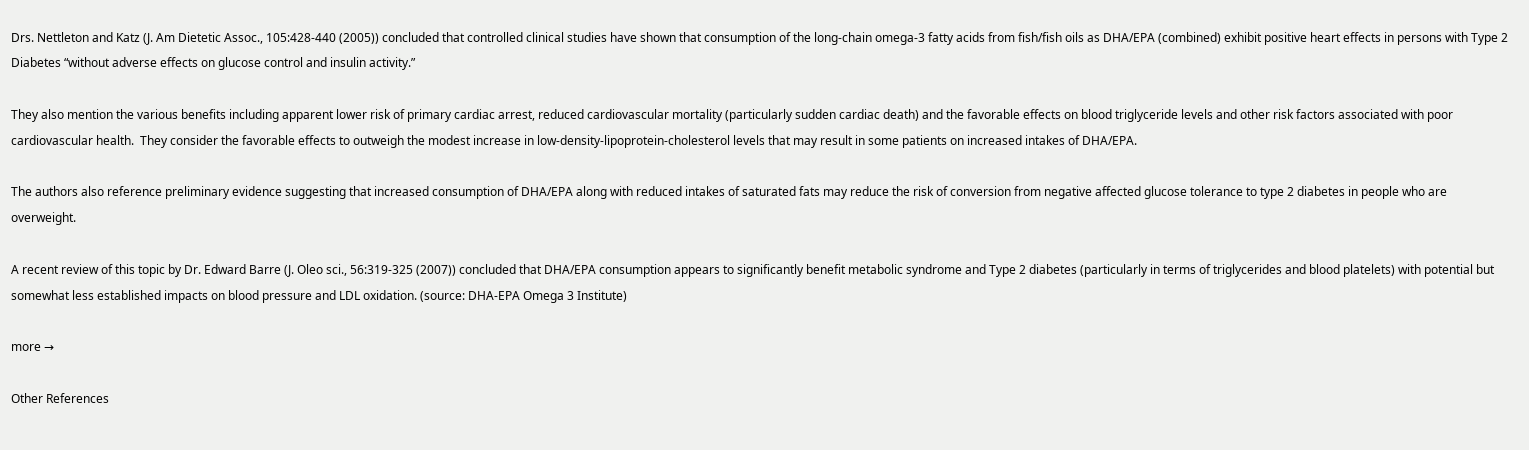Drs. Nettleton and Katz (J. Am Dietetic Assoc., 105:428-440 (2005)) concluded that controlled clinical studies have shown that consumption of the long-chain omega-3 fatty acids from fish/fish oils as DHA/EPA (combined) exhibit positive heart effects in persons with Type 2 Diabetes “without adverse effects on glucose control and insulin activity.”

They also mention the various benefits including apparent lower risk of primary cardiac arrest, reduced cardiovascular mortality (particularly sudden cardiac death) and the favorable effects on blood triglyceride levels and other risk factors associated with poor cardiovascular health.  They consider the favorable effects to outweigh the modest increase in low-density-lipoprotein-cholesterol levels that may result in some patients on increased intakes of DHA/EPA.

The authors also reference preliminary evidence suggesting that increased consumption of DHA/EPA along with reduced intakes of saturated fats may reduce the risk of conversion from negative affected glucose tolerance to type 2 diabetes in people who are overweight.

A recent review of this topic by Dr. Edward Barre (J. Oleo sci., 56:319-325 (2007)) concluded that DHA/EPA consumption appears to significantly benefit metabolic syndrome and Type 2 diabetes (particularly in terms of triglycerides and blood platelets) with potential but somewhat less established impacts on blood pressure and LDL oxidation. (source: DHA-EPA Omega 3 Institute)

more →

Other References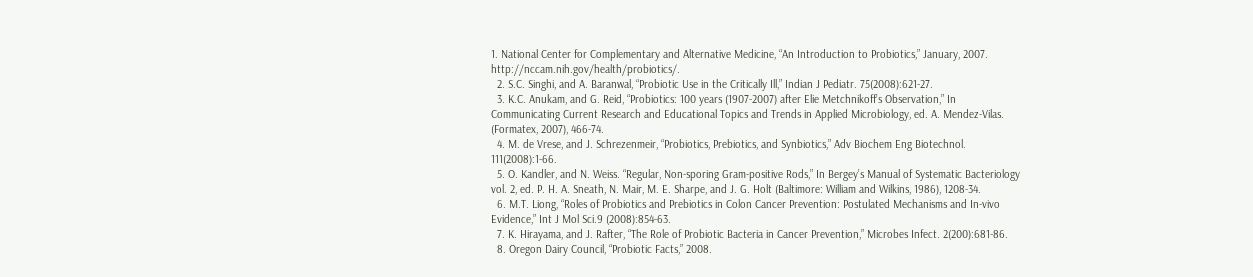1. National Center for Complementary and Alternative Medicine, “An Introduction to Probiotics,” January, 2007. http://nccam.nih.gov/health/probiotics/.
  2. S.C. Singhi, and A. Baranwal, “Probiotic Use in the Critically Ill,” Indian J Pediatr. 75(2008):621-27.
  3. K.C. Anukam, and G. Reid, “Probiotics: 100 years (1907-2007) after Elie Metchnikoff’s Observation,” In Communicating Current Research and Educational Topics and Trends in Applied Microbiology, ed. A. Mendez-Vilas. (Formatex, 2007), 466-74.
  4. M. de Vrese, and J. Schrezenmeir, “Probiotics, Prebiotics, and Synbiotics,” Adv Biochem Eng Biotechnol. 111(2008):1-66.
  5. O. Kandler, and N. Weiss. “Regular, Non-sporing Gram-positive Rods,” In Bergey’s Manual of Systematic Bacteriology vol. 2, ed. P. H. A. Sneath, N. Mair, M. E. Sharpe, and J. G. Holt (Baltimore: William and Wilkins, 1986), 1208-34.
  6. M.T. Liong, “Roles of Probiotics and Prebiotics in Colon Cancer Prevention: Postulated Mechanisms and In-vivo Evidence,” Int J Mol Sci.9 (2008):854-63.
  7. K. Hirayama, and J. Rafter, “The Role of Probiotic Bacteria in Cancer Prevention,” Microbes Infect. 2(200):681-86.
  8. Oregon Dairy Council, “Probiotic Facts,” 2008.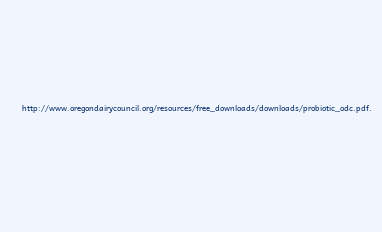http://www.oregondairycouncil.org/resources/free_downloads/downloads/probiotic_odc.pdf.